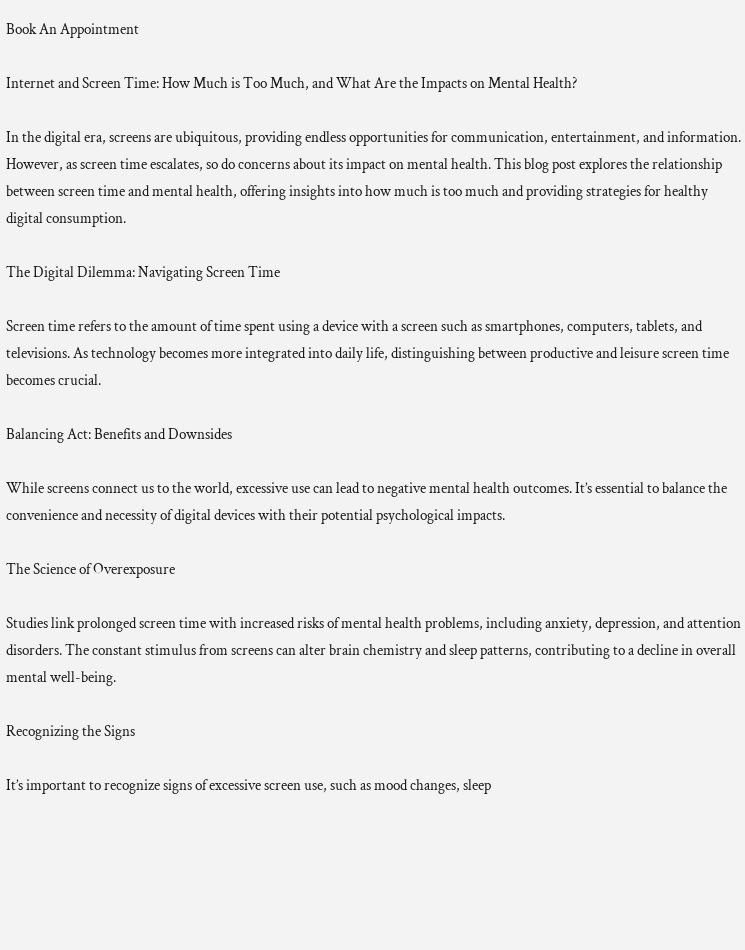Book An Appointment

Internet and Screen Time: How Much is Too Much, and What Are the Impacts on Mental Health?

In the digital era, screens are ubiquitous, providing endless opportunities for communication, entertainment, and information. However, as screen time escalates, so do concerns about its impact on mental health. This blog post explores the relationship between screen time and mental health, offering insights into how much is too much and providing strategies for healthy digital consumption.

The Digital Dilemma: Navigating Screen Time

Screen time refers to the amount of time spent using a device with a screen such as smartphones, computers, tablets, and televisions. As technology becomes more integrated into daily life, distinguishing between productive and leisure screen time becomes crucial.

Balancing Act: Benefits and Downsides

While screens connect us to the world, excessive use can lead to negative mental health outcomes. It’s essential to balance the convenience and necessity of digital devices with their potential psychological impacts.

The Science of Overexposure

Studies link prolonged screen time with increased risks of mental health problems, including anxiety, depression, and attention disorders. The constant stimulus from screens can alter brain chemistry and sleep patterns, contributing to a decline in overall mental well-being.

Recognizing the Signs

It’s important to recognize signs of excessive screen use, such as mood changes, sleep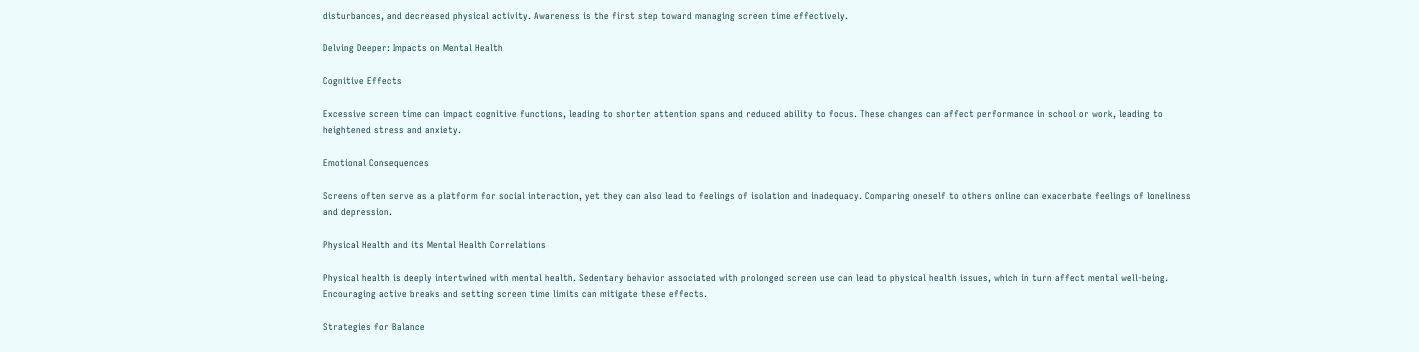disturbances, and decreased physical activity. Awareness is the first step toward managing screen time effectively.

Delving Deeper: Impacts on Mental Health

Cognitive Effects

Excessive screen time can impact cognitive functions, leading to shorter attention spans and reduced ability to focus. These changes can affect performance in school or work, leading to heightened stress and anxiety.

Emotional Consequences

Screens often serve as a platform for social interaction, yet they can also lead to feelings of isolation and inadequacy. Comparing oneself to others online can exacerbate feelings of loneliness and depression.

Physical Health and its Mental Health Correlations

Physical health is deeply intertwined with mental health. Sedentary behavior associated with prolonged screen use can lead to physical health issues, which in turn affect mental well-being. Encouraging active breaks and setting screen time limits can mitigate these effects.

Strategies for Balance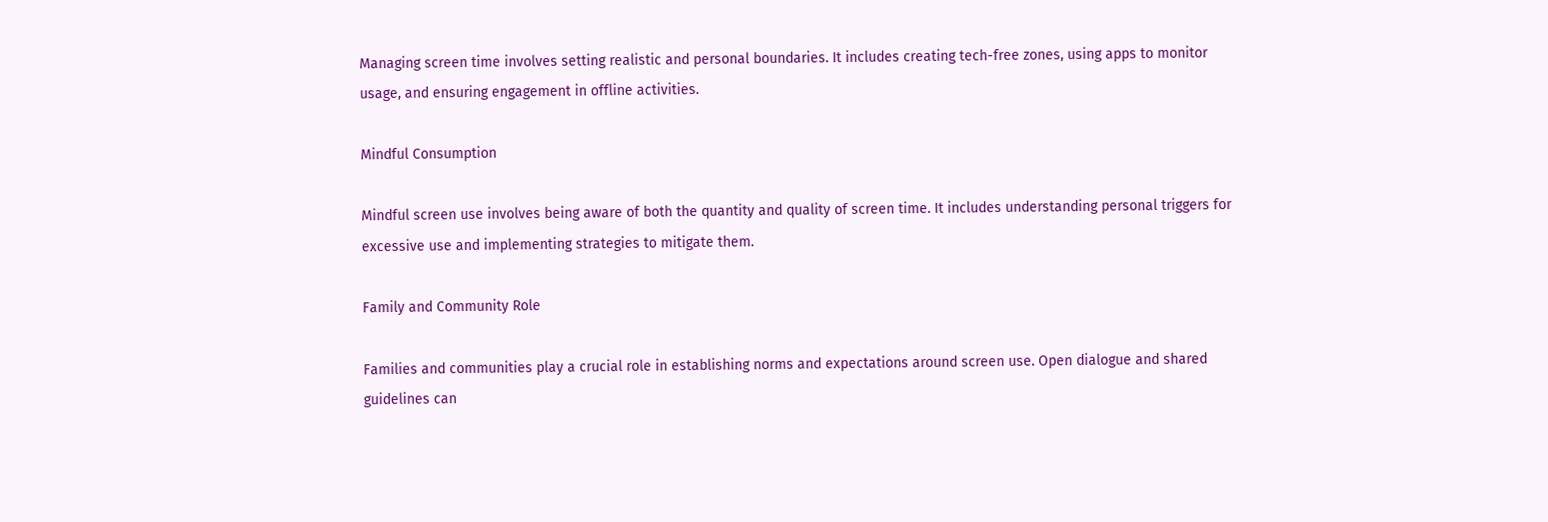Managing screen time involves setting realistic and personal boundaries. It includes creating tech-free zones, using apps to monitor usage, and ensuring engagement in offline activities.

Mindful Consumption

Mindful screen use involves being aware of both the quantity and quality of screen time. It includes understanding personal triggers for excessive use and implementing strategies to mitigate them.

Family and Community Role

Families and communities play a crucial role in establishing norms and expectations around screen use. Open dialogue and shared guidelines can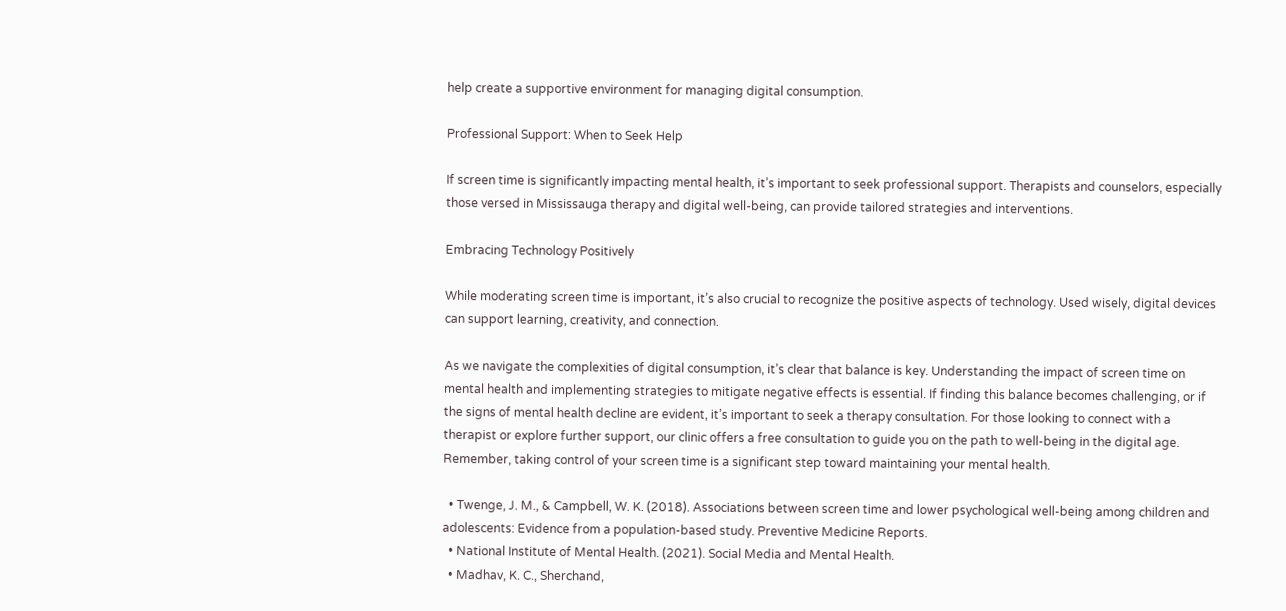help create a supportive environment for managing digital consumption.

Professional Support: When to Seek Help

If screen time is significantly impacting mental health, it’s important to seek professional support. Therapists and counselors, especially those versed in Mississauga therapy and digital well-being, can provide tailored strategies and interventions.

Embracing Technology Positively

While moderating screen time is important, it’s also crucial to recognize the positive aspects of technology. Used wisely, digital devices can support learning, creativity, and connection.

As we navigate the complexities of digital consumption, it’s clear that balance is key. Understanding the impact of screen time on mental health and implementing strategies to mitigate negative effects is essential. If finding this balance becomes challenging, or if the signs of mental health decline are evident, it’s important to seek a therapy consultation. For those looking to connect with a therapist or explore further support, our clinic offers a free consultation to guide you on the path to well-being in the digital age. Remember, taking control of your screen time is a significant step toward maintaining your mental health.

  • Twenge, J. M., & Campbell, W. K. (2018). Associations between screen time and lower psychological well-being among children and adolescents: Evidence from a population-based study. Preventive Medicine Reports.
  • National Institute of Mental Health. (2021). Social Media and Mental Health.
  • Madhav, K. C., Sherchand,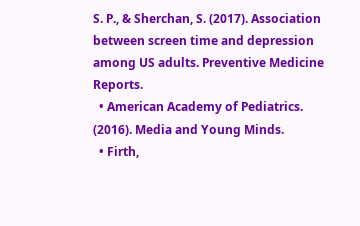S. P., & Sherchan, S. (2017). Association between screen time and depression among US adults. Preventive Medicine Reports.
  • American Academy of Pediatrics. (2016). Media and Young Minds.
  • Firth,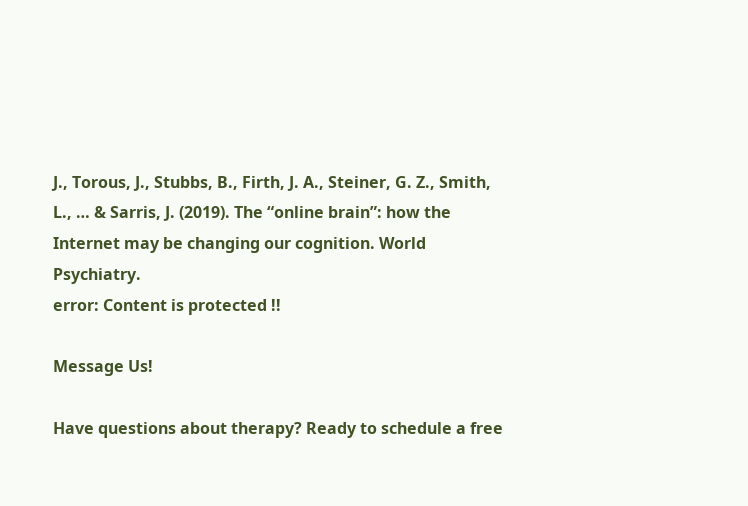J., Torous, J., Stubbs, B., Firth, J. A., Steiner, G. Z., Smith, L., … & Sarris, J. (2019). The “online brain”: how the Internet may be changing our cognition. World Psychiatry.
error: Content is protected !!

Message Us!

Have questions about therapy? Ready to schedule a free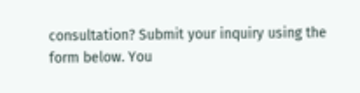consultation? Submit your inquiry using the form below. You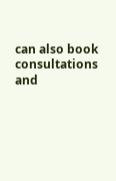can also book consultations and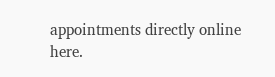appointments directly online here.